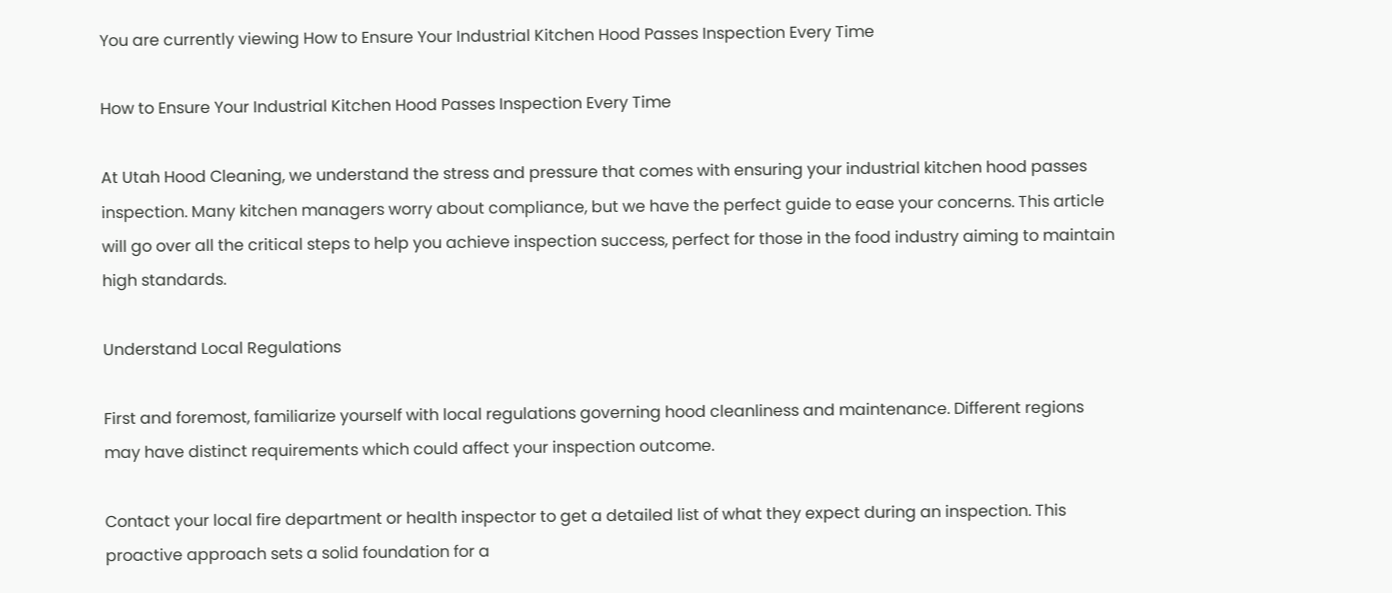You are currently viewing How to Ensure Your Industrial Kitchen Hood Passes Inspection Every Time

How to Ensure Your Industrial Kitchen Hood Passes Inspection Every Time

At Utah Hood Cleaning, we understand the stress and pressure that comes with ensuring your industrial kitchen hood passes inspection. Many kitchen managers worry about compliance, but we have the perfect guide to ease your concerns. This article will go over all the critical steps to help you achieve inspection success, perfect for those in the food industry aiming to maintain high standards.

Understand Local Regulations

First and foremost, familiarize yourself with local regulations governing hood cleanliness and maintenance. Different regions may have distinct requirements which could affect your inspection outcome.

Contact your local fire department or health inspector to get a detailed list of what they expect during an inspection. This proactive approach sets a solid foundation for a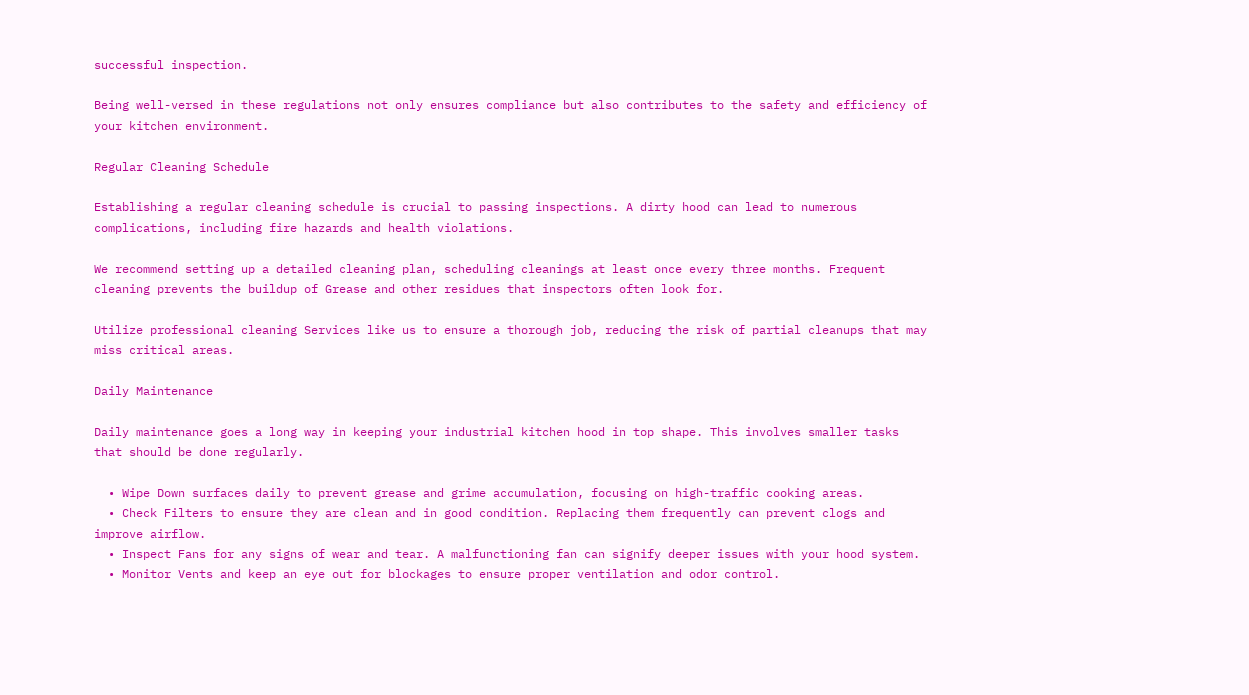successful inspection.

Being well-versed in these regulations not only ensures compliance but also contributes to the safety and efficiency of your kitchen environment.

Regular Cleaning Schedule

Establishing a regular cleaning schedule is crucial to passing inspections. A dirty hood can lead to numerous complications, including fire hazards and health violations.

We recommend setting up a detailed cleaning plan, scheduling cleanings at least once every three months. Frequent cleaning prevents the buildup of Grease and other residues that inspectors often look for.

Utilize professional cleaning Services like us to ensure a thorough job, reducing the risk of partial cleanups that may miss critical areas.

Daily Maintenance

Daily maintenance goes a long way in keeping your industrial kitchen hood in top shape. This involves smaller tasks that should be done regularly.

  • Wipe Down surfaces daily to prevent grease and grime accumulation, focusing on high-traffic cooking areas.
  • Check Filters to ensure they are clean and in good condition. Replacing them frequently can prevent clogs and improve airflow.
  • Inspect Fans for any signs of wear and tear. A malfunctioning fan can signify deeper issues with your hood system.
  • Monitor Vents and keep an eye out for blockages to ensure proper ventilation and odor control.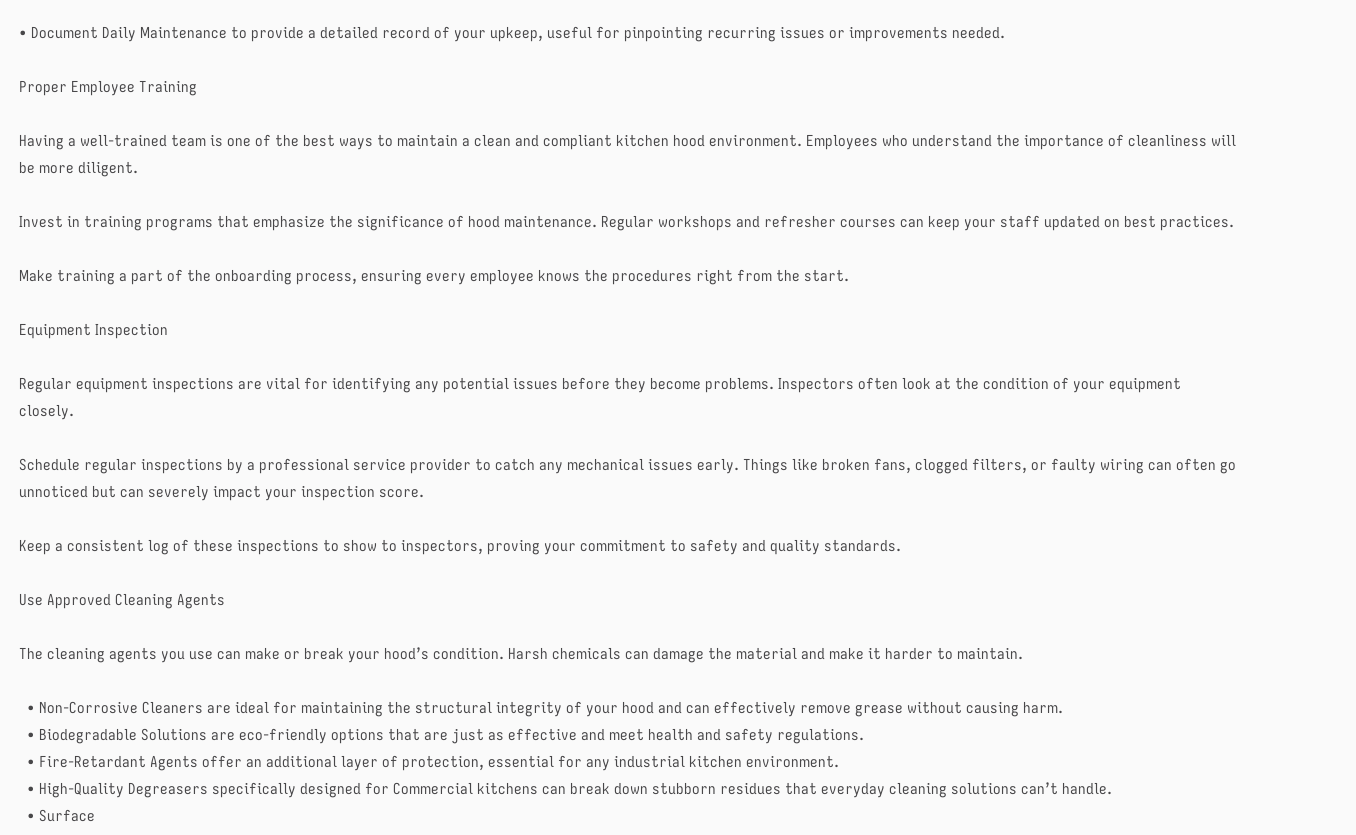• Document Daily Maintenance to provide a detailed record of your upkeep, useful for pinpointing recurring issues or improvements needed.

Proper Employee Training

Having a well-trained team is one of the best ways to maintain a clean and compliant kitchen hood environment. Employees who understand the importance of cleanliness will be more diligent.

Invest in training programs that emphasize the significance of hood maintenance. Regular workshops and refresher courses can keep your staff updated on best practices.

Make training a part of the onboarding process, ensuring every employee knows the procedures right from the start.

Equipment Inspection

Regular equipment inspections are vital for identifying any potential issues before they become problems. Inspectors often look at the condition of your equipment closely.

Schedule regular inspections by a professional service provider to catch any mechanical issues early. Things like broken fans, clogged filters, or faulty wiring can often go unnoticed but can severely impact your inspection score.

Keep a consistent log of these inspections to show to inspectors, proving your commitment to safety and quality standards.

Use Approved Cleaning Agents

The cleaning agents you use can make or break your hood’s condition. Harsh chemicals can damage the material and make it harder to maintain.

  • Non-Corrosive Cleaners are ideal for maintaining the structural integrity of your hood and can effectively remove grease without causing harm.
  • Biodegradable Solutions are eco-friendly options that are just as effective and meet health and safety regulations.
  • Fire-Retardant Agents offer an additional layer of protection, essential for any industrial kitchen environment.
  • High-Quality Degreasers specifically designed for Commercial kitchens can break down stubborn residues that everyday cleaning solutions can’t handle.
  • Surface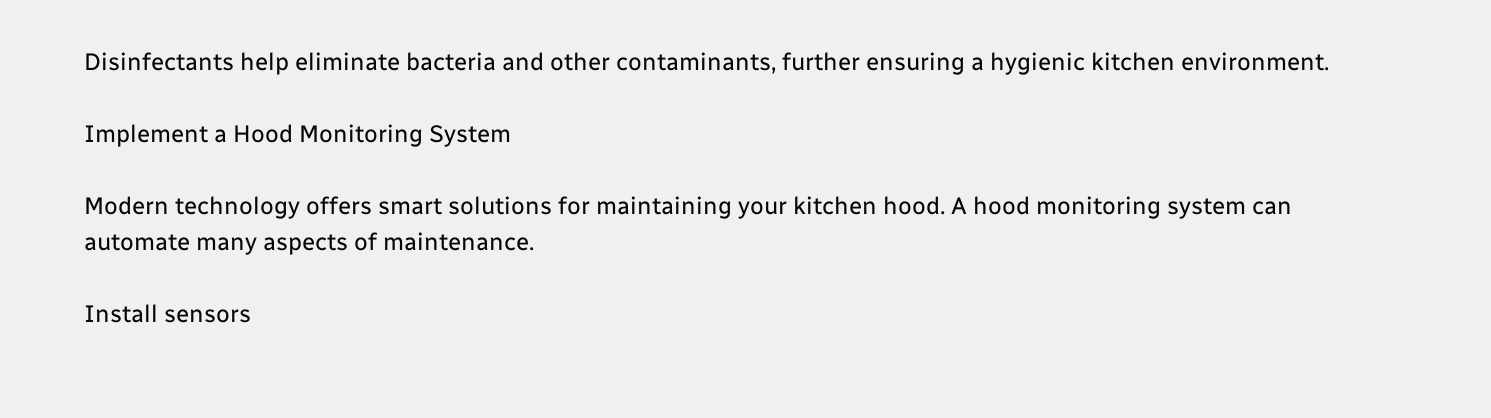Disinfectants help eliminate bacteria and other contaminants, further ensuring a hygienic kitchen environment.

Implement a Hood Monitoring System

Modern technology offers smart solutions for maintaining your kitchen hood. A hood monitoring system can automate many aspects of maintenance.

Install sensors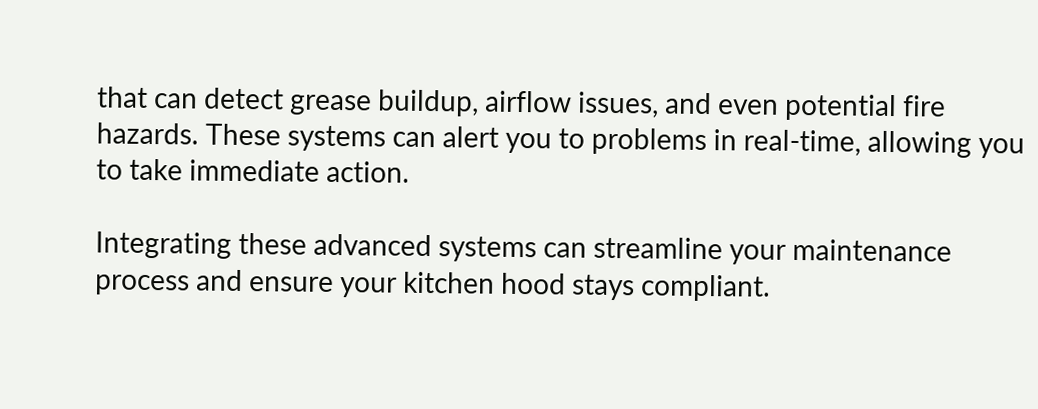that can detect grease buildup, airflow issues, and even potential fire hazards. These systems can alert you to problems in real-time, allowing you to take immediate action.

Integrating these advanced systems can streamline your maintenance process and ensure your kitchen hood stays compliant.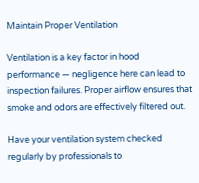Maintain Proper Ventilation

Ventilation is a key factor in hood performance — negligence here can lead to inspection failures. Proper airflow ensures that smoke and odors are effectively filtered out.

Have your ventilation system checked regularly by professionals to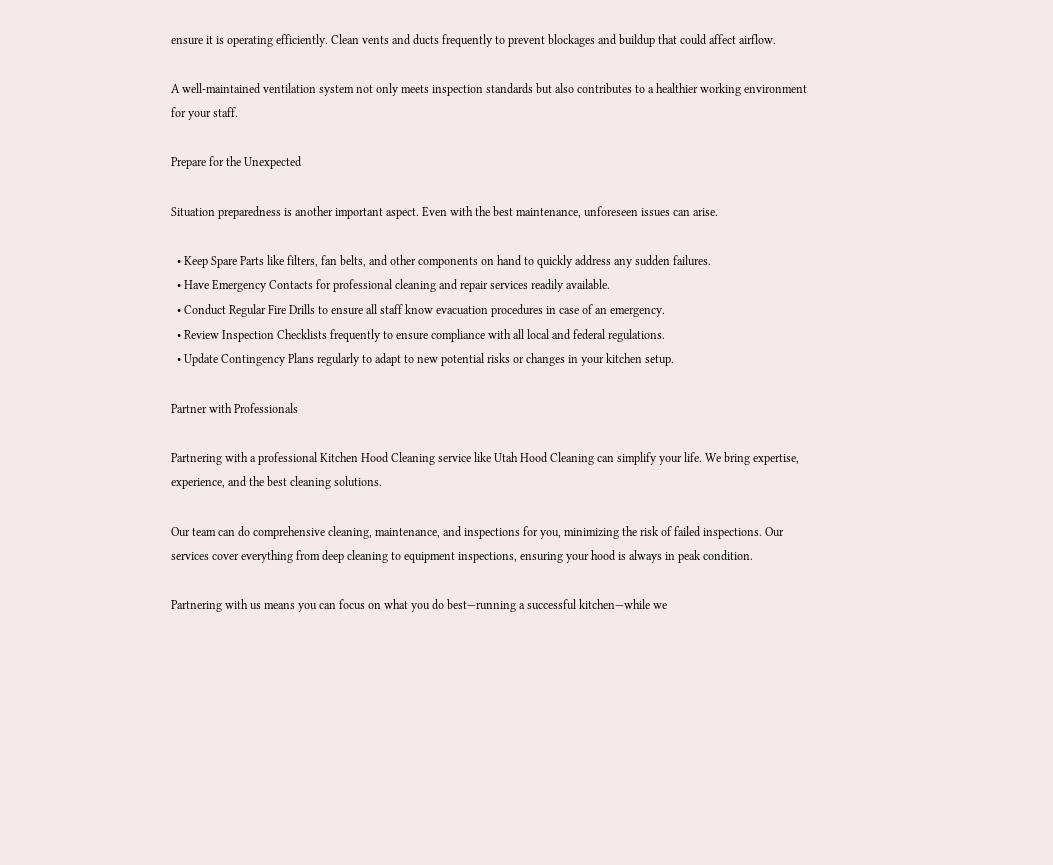ensure it is operating efficiently. Clean vents and ducts frequently to prevent blockages and buildup that could affect airflow.

A well-maintained ventilation system not only meets inspection standards but also contributes to a healthier working environment for your staff.

Prepare for the Unexpected

Situation preparedness is another important aspect. Even with the best maintenance, unforeseen issues can arise.

  • Keep Spare Parts like filters, fan belts, and other components on hand to quickly address any sudden failures.
  • Have Emergency Contacts for professional cleaning and repair services readily available.
  • Conduct Regular Fire Drills to ensure all staff know evacuation procedures in case of an emergency.
  • Review Inspection Checklists frequently to ensure compliance with all local and federal regulations.
  • Update Contingency Plans regularly to adapt to new potential risks or changes in your kitchen setup.

Partner with Professionals

Partnering with a professional Kitchen Hood Cleaning service like Utah Hood Cleaning can simplify your life. We bring expertise, experience, and the best cleaning solutions.

Our team can do comprehensive cleaning, maintenance, and inspections for you, minimizing the risk of failed inspections. Our services cover everything from deep cleaning to equipment inspections, ensuring your hood is always in peak condition.

Partnering with us means you can focus on what you do best—running a successful kitchen—while we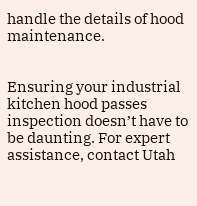handle the details of hood maintenance.


Ensuring your industrial kitchen hood passes inspection doesn’t have to be daunting. For expert assistance, contact Utah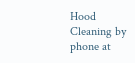Hood Cleaning by phone at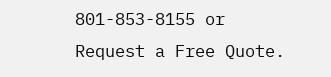801-853-8155 or Request a Free Quote.